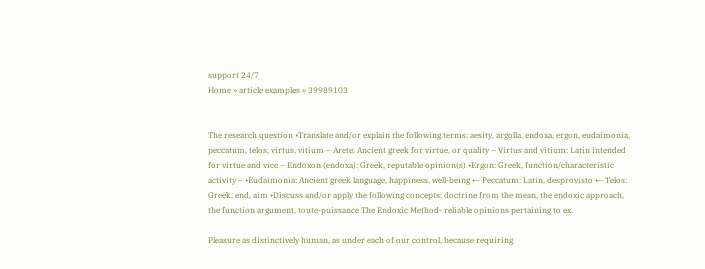support 24/7
Home » article examples » 39989103


The research question •Translate and/or explain the following terms: aesity, argolla, endoxa, ergon, eudaimonia, peccatum, telos, virtus, vitium – Arete: Ancient greek for virtue, or quality – Virtus and vitium: Latin intended for virtue and vice – Endoxon (endoxa): Greek, reputable opinion(s) •Ergon: Greek, function/characteristic activity – •Eudaimonia: Ancient greek language, happiness, well-being •– Peccatum: Latin, desprovisto •– Telos: Greek, end, aim •Discuss and/or apply the following concepts: doctrine from the mean, the endoxic approach, the function argument, toute-puissance The Endoxic Method- reliable opinions pertaining to ex.

Pleasure as distinctively human, as under each of our control, because requiring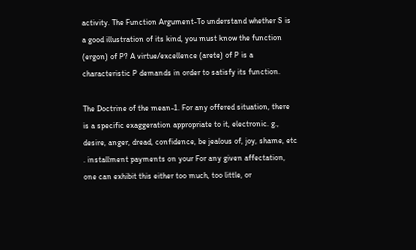activity. The Function Argument-To understand whether S is a good illustration of its kind, you must know the function (ergon) of P? A virtue/excellence (arete) of P is a characteristic P demands in order to satisfy its function.

The Doctrine of the mean-1. For any offered situation, there is a specific exaggeration appropriate to it, electronic. g., desire, anger, dread, confidence, be jealous of, joy, shame, etc . installment payments on your For any given affectation, one can exhibit this either too much, too little, or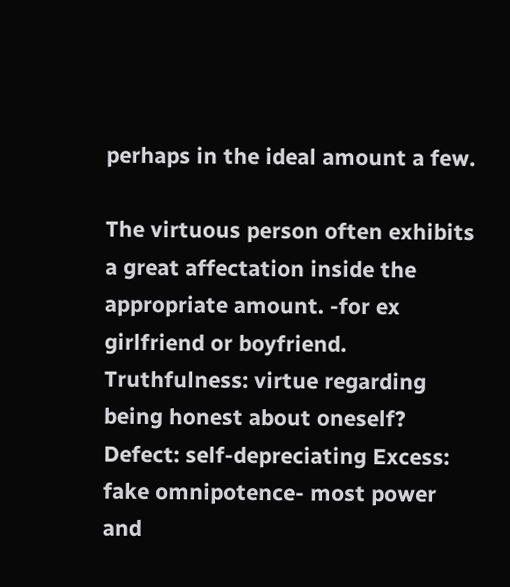perhaps in the ideal amount a few.

The virtuous person often exhibits a great affectation inside the appropriate amount. -for ex girlfriend or boyfriend. Truthfulness: virtue regarding being honest about oneself? Defect: self-depreciating Excess: fake omnipotence- most power and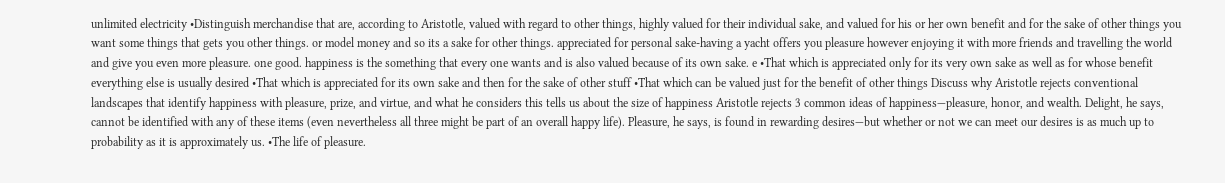unlimited electricity •Distinguish merchandise that are, according to Aristotle, valued with regard to other things, highly valued for their individual sake, and valued for his or her own benefit and for the sake of other things you want some things that gets you other things. or model money and so its a sake for other things. appreciated for personal sake-having a yacht offers you pleasure however enjoying it with more friends and travelling the world and give you even more pleasure. one good. happiness is the something that every one wants and is also valued because of its own sake. e •That which is appreciated only for its very own sake as well as for whose benefit everything else is usually desired •That which is appreciated for its own sake and then for the sake of other stuff •That which can be valued just for the benefit of other things Discuss why Aristotle rejects conventional landscapes that identify happiness with pleasure, prize, and virtue, and what he considers this tells us about the size of happiness Aristotle rejects 3 common ideas of happiness—pleasure, honor, and wealth. Delight, he says, cannot be identified with any of these items (even nevertheless all three might be part of an overall happy life). Pleasure, he says, is found in rewarding desires—but whether or not we can meet our desires is as much up to probability as it is approximately us. •The life of pleasure.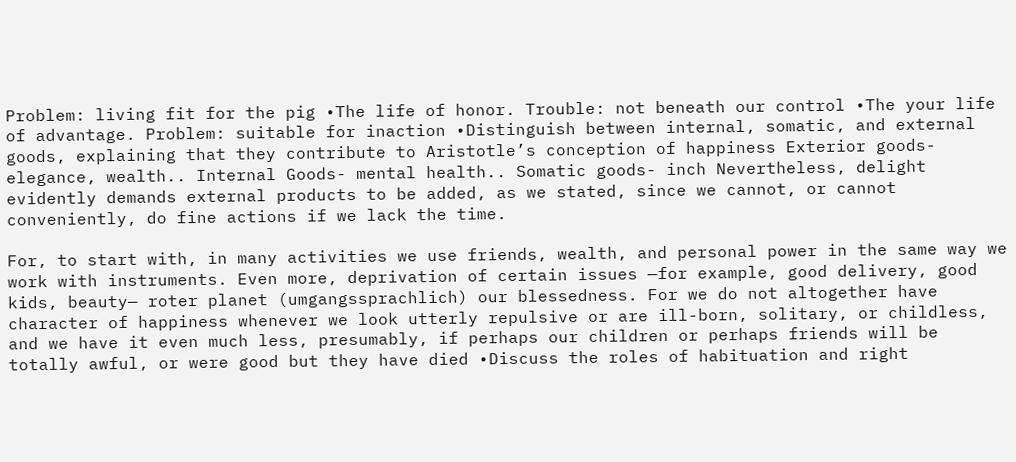Problem: living fit for the pig •The life of honor. Trouble: not beneath our control •The your life of advantage. Problem: suitable for inaction •Distinguish between internal, somatic, and external goods, explaining that they contribute to Aristotle’s conception of happiness Exterior goods- elegance, wealth.. Internal Goods- mental health.. Somatic goods- inch Nevertheless, delight evidently demands external products to be added, as we stated, since we cannot, or cannot conveniently, do fine actions if we lack the time.

For, to start with, in many activities we use friends, wealth, and personal power in the same way we work with instruments. Even more, deprivation of certain issues —for example, good delivery, good kids, beauty— roter planet (umgangssprachlich) our blessedness. For we do not altogether have character of happiness whenever we look utterly repulsive or are ill-born, solitary, or childless, and we have it even much less, presumably, if perhaps our children or perhaps friends will be totally awful, or were good but they have died •Discuss the roles of habituation and right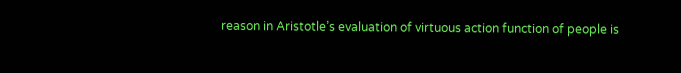reason in Aristotle’s evaluation of virtuous action function of people is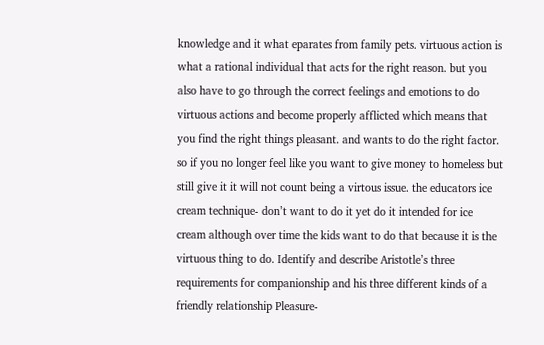knowledge and it what eparates from family pets. virtuous action is what a rational individual that acts for the right reason. but you also have to go through the correct feelings and emotions to do virtuous actions and become properly afflicted which means that you find the right things pleasant. and wants to do the right factor. so if you no longer feel like you want to give money to homeless but still give it it will not count being a virtous issue. the educators ice cream technique- don’t want to do it yet do it intended for ice cream although over time the kids want to do that because it is the virtuous thing to do. Identify and describe Aristotle’s three requirements for companionship and his three different kinds of a friendly relationship Pleasure-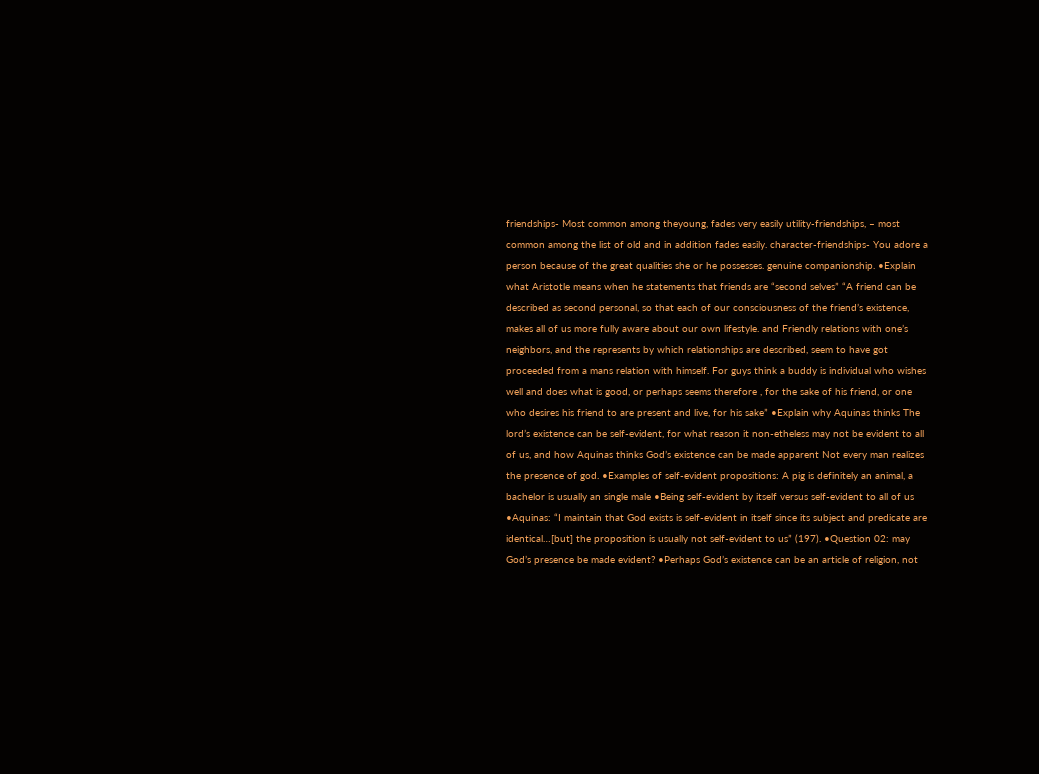friendships- Most common among theyoung, fades very easily utility-friendships, – most common among the list of old and in addition fades easily. character-friendships- You adore a person because of the great qualities she or he possesses. genuine companionship. •Explain what Aristotle means when he statements that friends are “second selves” “A friend can be described as second personal, so that each of our consciousness of the friend’s existence, makes all of us more fully aware about our own lifestyle. and Friendly relations with one’s neighbors, and the represents by which relationships are described, seem to have got proceeded from a mans relation with himself. For guys think a buddy is individual who wishes well and does what is good, or perhaps seems therefore , for the sake of his friend, or one who desires his friend to are present and live, for his sake” •Explain why Aquinas thinks The lord’s existence can be self-evident, for what reason it non-etheless may not be evident to all of us, and how Aquinas thinks God’s existence can be made apparent Not every man realizes the presence of god. •Examples of self-evident propositions: A pig is definitely an animal, a bachelor is usually an single male •Being self-evident by itself versus self-evident to all of us •Aquinas: “I maintain that God exists is self-evident in itself since its subject and predicate are identical…[but] the proposition is usually not self-evident to us” (197). •Question 02: may God’s presence be made evident? •Perhaps God’s existence can be an article of religion, not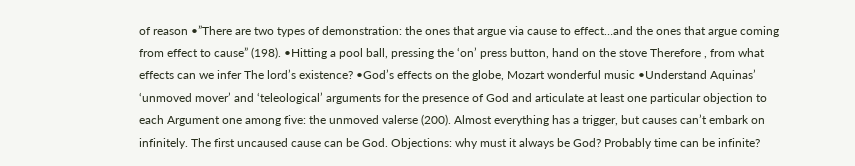of reason •”There are two types of demonstration: the ones that argue via cause to effect…and the ones that argue coming from effect to cause” (198). •Hitting a pool ball, pressing the ‘on’ press button, hand on the stove Therefore , from what effects can we infer The lord’s existence? •God’s effects on the globe, Mozart wonderful music •Understand Aquinas’ ‘unmoved mover’ and ‘teleological’ arguments for the presence of God and articulate at least one particular objection to each Argument one among five: the unmoved valerse (200). Almost everything has a trigger, but causes can’t embark on infinitely. The first uncaused cause can be God. Objections: why must it always be God? Probably time can be infinite?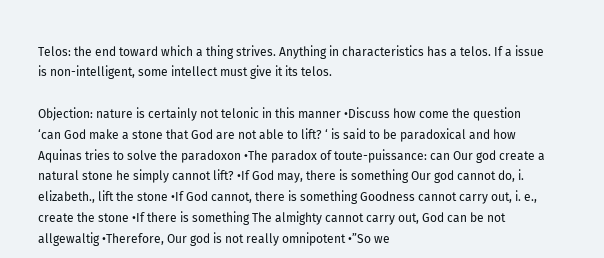Telos: the end toward which a thing strives. Anything in characteristics has a telos. If a issue is non-intelligent, some intellect must give it its telos.

Objection: nature is certainly not telonic in this manner •Discuss how come the question ‘can God make a stone that God are not able to lift? ‘ is said to be paradoxical and how Aquinas tries to solve the paradoxon •The paradox of toute-puissance: can Our god create a natural stone he simply cannot lift? •If God may, there is something Our god cannot do, i. elizabeth., lift the stone •If God cannot, there is something Goodness cannot carry out, i. e., create the stone •If there is something The almighty cannot carry out, God can be not allgewaltig •Therefore, Our god is not really omnipotent •”So we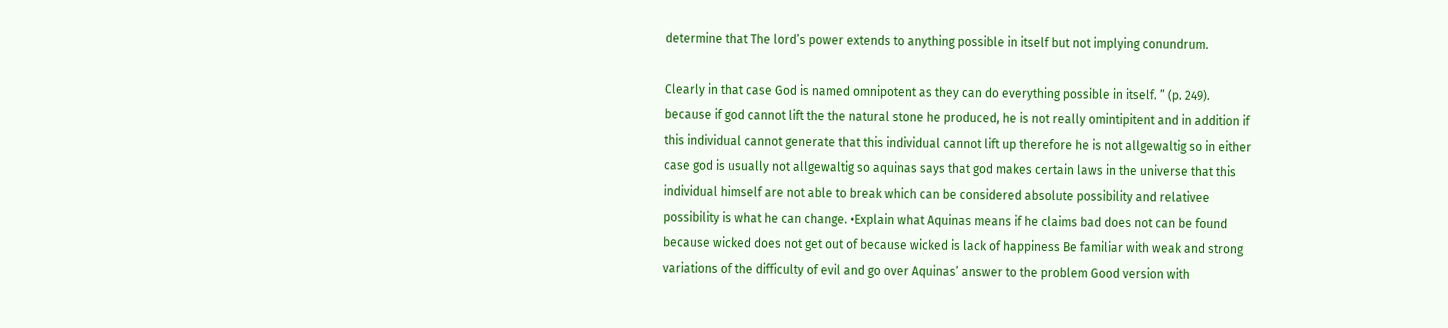determine that The lord’s power extends to anything possible in itself but not implying conundrum.

Clearly in that case God is named omnipotent as they can do everything possible in itself. ” (p. 249). because if god cannot lift the the natural stone he produced, he is not really omintipitent and in addition if this individual cannot generate that this individual cannot lift up therefore he is not allgewaltig so in either case god is usually not allgewaltig so aquinas says that god makes certain laws in the universe that this individual himself are not able to break which can be considered absolute possibility and relativee possibility is what he can change. •Explain what Aquinas means if he claims bad does not can be found because wicked does not get out of because wicked is lack of happiness Be familiar with weak and strong variations of the difficulty of evil and go over Aquinas’ answer to the problem Good version with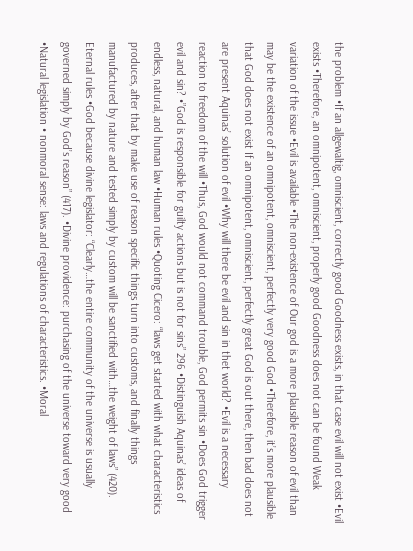the problem •If an allgewaltig, omniscient, correctly good Goodness exists, in that case evil will not exist •Evil exists •Therefore, an omnipotent, omniscient, properly good Goodness does not can be found Weak variation of the issue •Evil is available •The non-existence of Our god is a more plausible reason of evil than may be the existence of an omnipotent, omniscient, perfectly very good God •Therefore, it’s more plausible that God does not exist If an omnipotent, omniscient, perfectly great God is out there, then bad does not are present Aquinas’ solution of evil •Why will there be evil and sin in thet world? •Evil is a necessary reaction to freedom of the will •Thus, God would not command trouble, God permits sin •Does God trigger evil and sin? •”God is responsible for guilty actions but is not for sins” 296 •Distinguish Aquinas’ ideas of endless, natural, and human law •Human rules •Quoting Cicero: “laws get started with what characteristics produces, after that by make use of reason specific things turn into customs, and finally things manufactured by nature and tested simply by custom will be sanctified with…the weight of laws” (420). Eternal rules •God because divine legislator: “Clearly…the entire community of the universe is usually governed simply by God’s reason” (417). •Divine providence: purchasing of the universe toward very good •Natural legislation • nonmoral sense: laws and regulations of characteristics. •Moral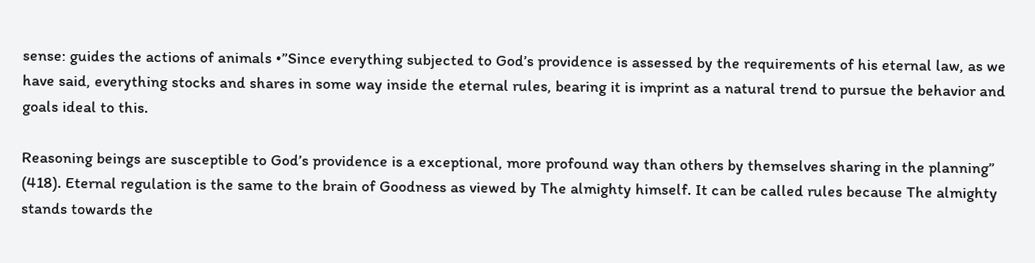sense: guides the actions of animals •”Since everything subjected to God’s providence is assessed by the requirements of his eternal law, as we have said, everything stocks and shares in some way inside the eternal rules, bearing it is imprint as a natural trend to pursue the behavior and goals ideal to this.

Reasoning beings are susceptible to God’s providence is a exceptional, more profound way than others by themselves sharing in the planning” (418). Eternal regulation is the same to the brain of Goodness as viewed by The almighty himself. It can be called rules because The almighty stands towards the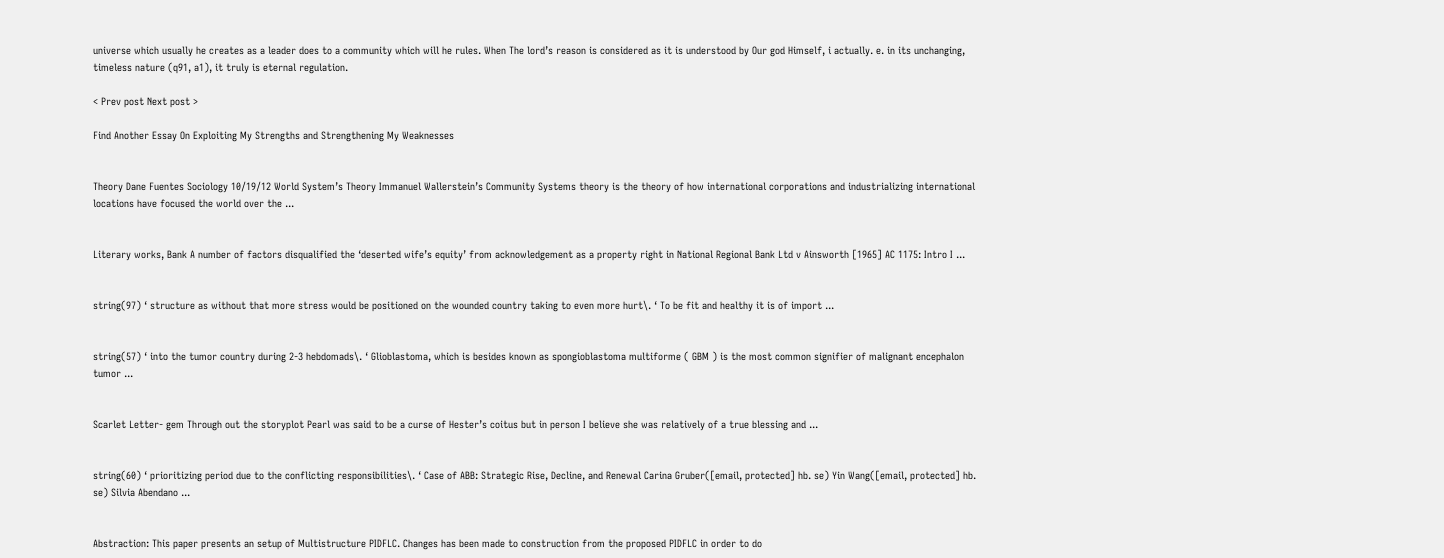universe which usually he creates as a leader does to a community which will he rules. When The lord’s reason is considered as it is understood by Our god Himself, i actually. e. in its unchanging, timeless nature (q91, a1), it truly is eternal regulation.

< Prev post Next post >

Find Another Essay On Exploiting My Strengths and Strengthening My Weaknesses


Theory Dane Fuentes Sociology 10/19/12 World System’s Theory Immanuel Wallerstein’s Community Systems theory is the theory of how international corporations and industrializing international locations have focused the world over the ...


Literary works, Bank A number of factors disqualified the ‘deserted wife’s equity’ from acknowledgement as a property right in National Regional Bank Ltd v Ainsworth [1965] AC 1175: Intro I ...


string(97) ‘ structure as without that more stress would be positioned on the wounded country taking to even more hurt\. ‘ To be fit and healthy it is of import ...


string(57) ‘ into the tumor country during 2-3 hebdomads\. ‘ Glioblastoma, which is besides known as spongioblastoma multiforme ( GBM ) is the most common signifier of malignant encephalon tumor ...


Scarlet Letter- gem Through out the storyplot Pearl was said to be a curse of Hester’s coitus but in person I believe she was relatively of a true blessing and ...


string(60) ‘ prioritizing period due to the conflicting responsibilities\. ‘ Case of ABB: Strategic Rise, Decline, and Renewal Carina Gruber([email, protected] hb. se) Yin Wang([email, protected] hb. se) Silvia Abendano ...


Abstraction: This paper presents an setup of Multistructure PIDFLC. Changes has been made to construction from the proposed PIDFLC in order to do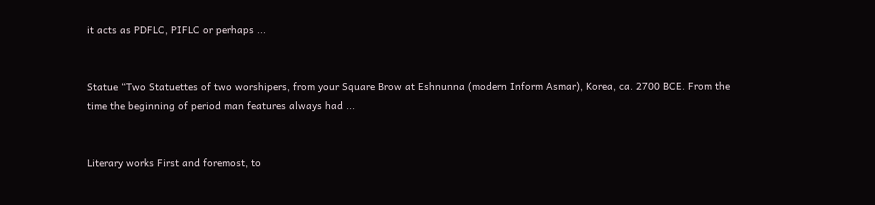it acts as PDFLC, PIFLC or perhaps ...


Statue “Two Statuettes of two worshipers, from your Square Brow at Eshnunna (modern Inform Asmar), Korea, ca. 2700 BCE. From the time the beginning of period man features always had ...


Literary works First and foremost, to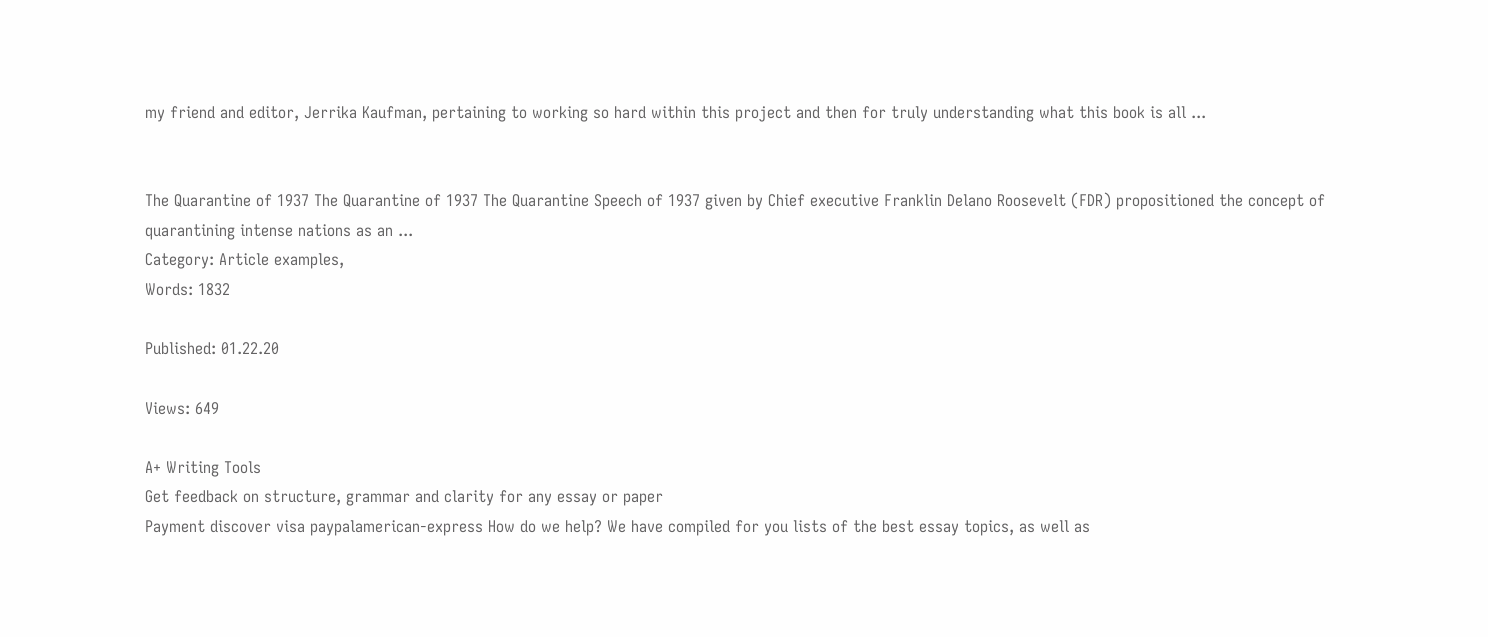my friend and editor, Jerrika Kaufman, pertaining to working so hard within this project and then for truly understanding what this book is all ...


The Quarantine of 1937 The Quarantine of 1937 The Quarantine Speech of 1937 given by Chief executive Franklin Delano Roosevelt (FDR) propositioned the concept of quarantining intense nations as an ...
Category: Article examples,
Words: 1832

Published: 01.22.20

Views: 649

A+ Writing Tools
Get feedback on structure, grammar and clarity for any essay or paper
Payment discover visa paypalamerican-express How do we help? We have compiled for you lists of the best essay topics, as well as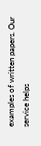examples of written papers. Our service helps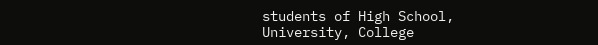students of High School, University, College